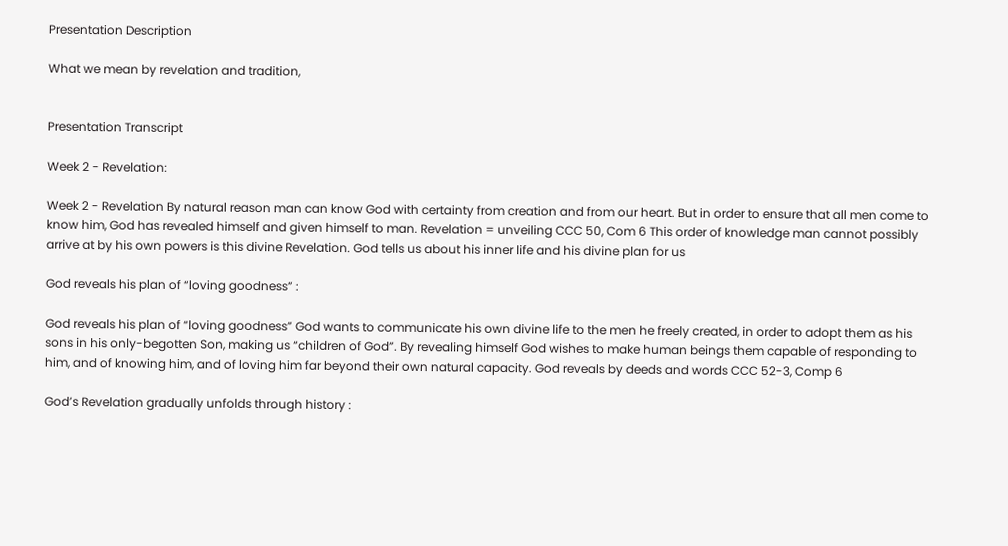Presentation Description

What we mean by revelation and tradition,


Presentation Transcript

Week 2 - Revelation:

Week 2 - Revelation By natural reason man can know God with certainty from creation and from our heart. But in order to ensure that all men come to know him, God has revealed himself and given himself to man. Revelation = unveiling CCC 50, Com 6 This order of knowledge man cannot possibly arrive at by his own powers is this divine Revelation. God tells us about his inner life and his divine plan for us

God reveals his plan of “loving goodness” :

God reveals his plan of “loving goodness” God wants to communicate his own divine life to the men he freely created, in order to adopt them as his sons in his only-begotten Son, making us “children of God”. By revealing himself God wishes to make human beings them capable of responding to him, and of knowing him, and of loving him far beyond their own natural capacity. God reveals by deeds and words CCC 52-3, Comp 6

God’s Revelation gradually unfolds through history :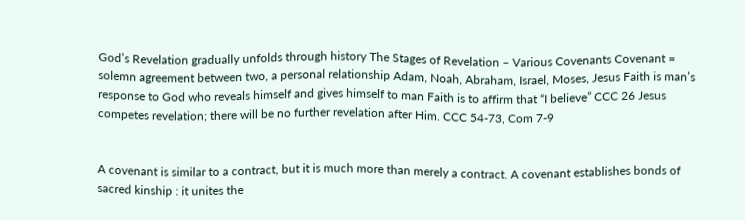God’s Revelation gradually unfolds through history The Stages of Revelation – Various Covenants Covenant = solemn agreement between two, a personal relationship Adam, Noah, Abraham, Israel, Moses, Jesus Faith is man’s response to God who reveals himself and gives himself to man Faith is to affirm that “I believe” CCC 26 Jesus competes revelation; there will be no further revelation after Him. CCC 54-73, Com 7-9


A covenant is similar to a contract, but it is much more than merely a contract. A covenant establishes bonds of sacred kinship : it unites the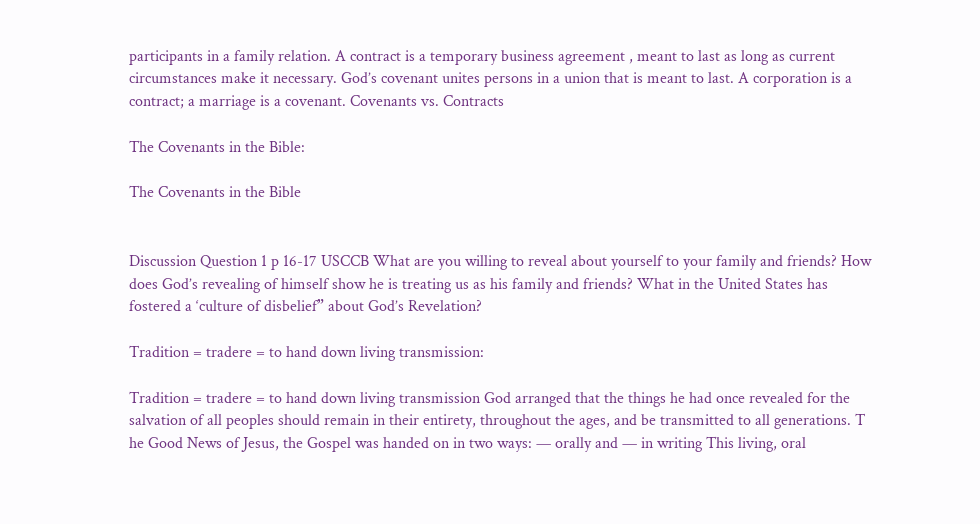participants in a family relation. A contract is a temporary business agreement , meant to last as long as current circumstances make it necessary. God’s covenant unites persons in a union that is meant to last. A corporation is a contract; a marriage is a covenant. Covenants vs. Contracts

The Covenants in the Bible:

The Covenants in the Bible


Discussion Question 1 p 16-17 USCCB What are you willing to reveal about yourself to your family and friends? How does God’s revealing of himself show he is treating us as his family and friends? What in the United States has fostered a ‘culture of disbelief” about God’s Revelation?

Tradition = tradere = to hand down living transmission:

Tradition = tradere = to hand down living transmission God arranged that the things he had once revealed for the salvation of all peoples should remain in their entirety, throughout the ages, and be transmitted to all generations. T he Good News of Jesus, the Gospel was handed on in two ways: — orally and — in writing This living, oral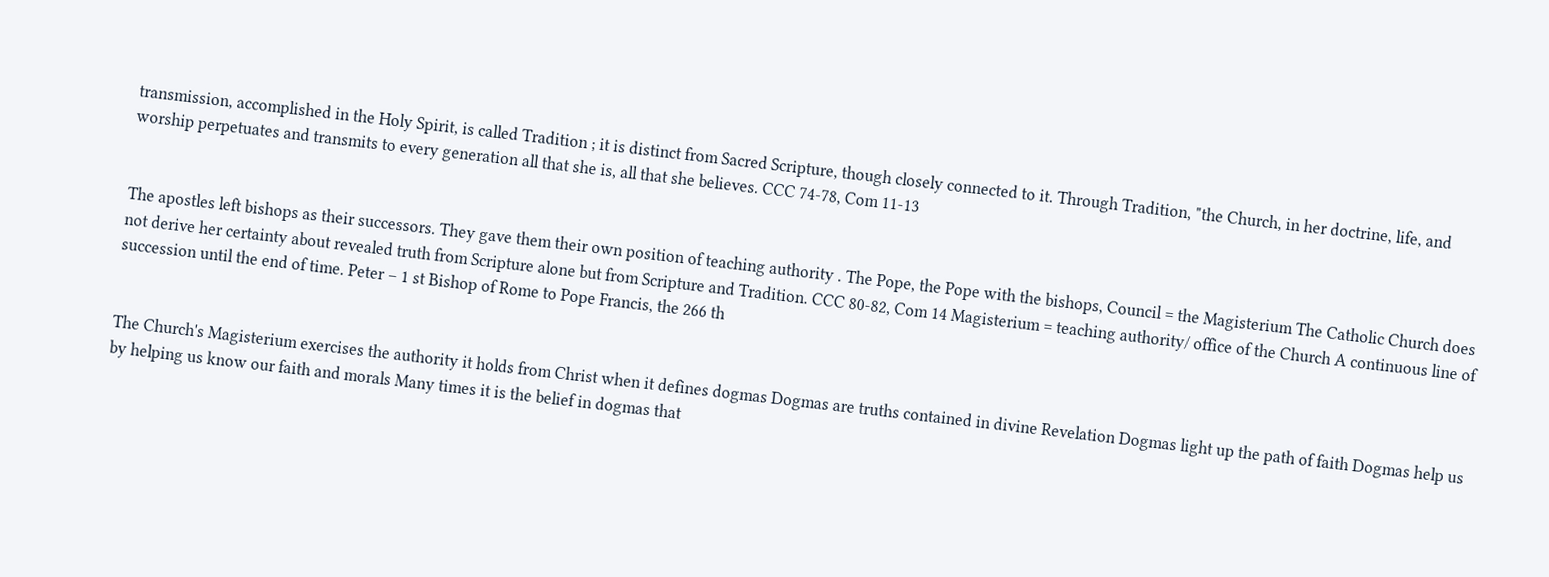transmission, accomplished in the Holy Spirit, is called Tradition ; it is distinct from Sacred Scripture, though closely connected to it. Through Tradition, "the Church, in her doctrine, life, and worship perpetuates and transmits to every generation all that she is, all that she believes. CCC 74-78, Com 11-13


The apostles left bishops as their successors. They gave them their own position of teaching authority . The Pope, the Pope with the bishops, Council = the Magisterium The Catholic Church does not derive her certainty about revealed truth from Scripture alone but from Scripture and Tradition. CCC 80-82, Com 14 Magisterium = teaching authority/ office of the Church A continuous line of succession until the end of time. Peter – 1 st Bishop of Rome to Pope Francis, the 266 th


The Church's Magisterium exercises the authority it holds from Christ when it defines dogmas Dogmas are truths contained in divine Revelation Dogmas light up the path of faith Dogmas help us by helping us know our faith and morals Many times it is the belief in dogmas that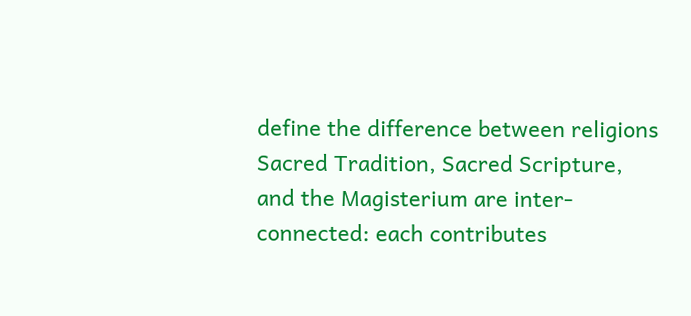define the difference between religions Sacred Tradition, Sacred Scripture, and the Magisterium are inter-connected: each contributes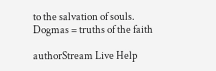to the salvation of souls. Dogmas = truths of the faith

authorStream Live Help